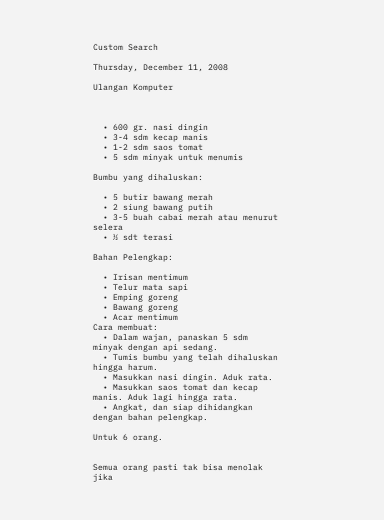Custom Search

Thursday, December 11, 2008

Ulangan Komputer



  • 600 gr. nasi dingin
  • 3-4 sdm kecap manis
  • 1-2 sdm saos tomat
  • 5 sdm minyak untuk menumis

Bumbu yang dihaluskan:

  • 5 butir bawang merah
  • 2 siung bawang putih
  • 3-5 buah cabai merah atau menurut selera
  • ½ sdt terasi

Bahan Pelengkap:

  • Irisan mentimum
  • Telur mata sapi
  • Emping goreng
  • Bawang goreng
  • Acar mentimum
Cara membuat:
  • Dalam wajan, panaskan 5 sdm minyak dengan api sedang.
  • Tumis bumbu yang telah dihaluskan hingga harum.
  • Masukkan nasi dingin. Aduk rata.
  • Masukkan saos tomat dan kecap manis. Aduk lagi hingga rata.
  • Angkat, dan siap dihidangkan dengan bahan pelengkap.

Untuk 6 orang.


Semua orang pasti tak bisa menolak jika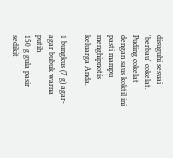disuguhi sesuai 'berbau' cokelat. Puding cokelat dengan saus koktil ini pasti mampu menghipnotis keluarga Anda.

1 bungkus (7 g) agar-agar bubuk warna putih
150 g gula pasir
sedikit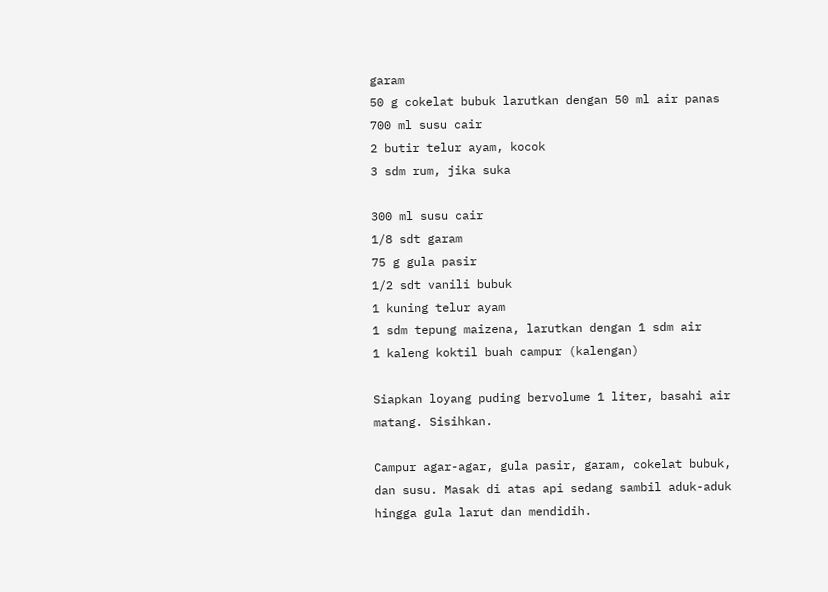garam
50 g cokelat bubuk larutkan dengan 50 ml air panas
700 ml susu cair
2 butir telur ayam, kocok
3 sdm rum, jika suka

300 ml susu cair
1/8 sdt garam
75 g gula pasir
1/2 sdt vanili bubuk
1 kuning telur ayam
1 sdm tepung maizena, larutkan dengan 1 sdm air
1 kaleng koktil buah campur (kalengan)

Siapkan loyang puding bervolume 1 liter, basahi air matang. Sisihkan.

Campur agar-agar, gula pasir, garam, cokelat bubuk, dan susu. Masak di atas api sedang sambil aduk-aduk hingga gula larut dan mendidih.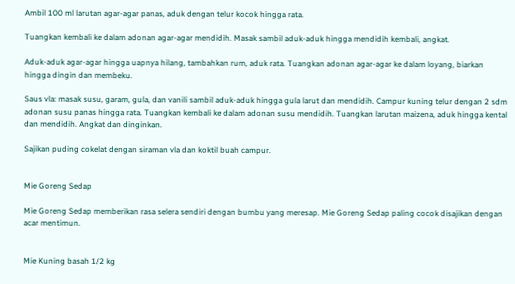Ambil 100 ml larutan agar-agar panas, aduk dengan telur kocok hingga rata.

Tuangkan kembali ke dalam adonan agar-agar mendidih. Masak sambil aduk-aduk hingga mendidih kembali, angkat.

Aduk-aduk agar-agar hingga uapnya hilang, tambahkan rum, aduk rata. Tuangkan adonan agar-agar ke dalam loyang, biarkan hingga dingin dan membeku.

Saus vla: masak susu, garam, gula, dan vanili sambil aduk-aduk hingga gula larut dan mendidih. Campur kuning telur dengan 2 sdm adonan susu panas hingga rata. Tuangkan kembali ke dalam adonan susu mendidih. Tuangkan larutan maizena, aduk hingga kental dan mendidih. Angkat dan dinginkan.

Sajikan puding cokelat dengan siraman vla dan koktil buah campur.


Mie Goreng Sedap

Mie Goreng Sedap memberikan rasa selera sendiri dengan bumbu yang meresap. Mie Goreng Sedap paling cocok disajikan dengan acar mentimun.


Mie Kuning basah 1/2 kg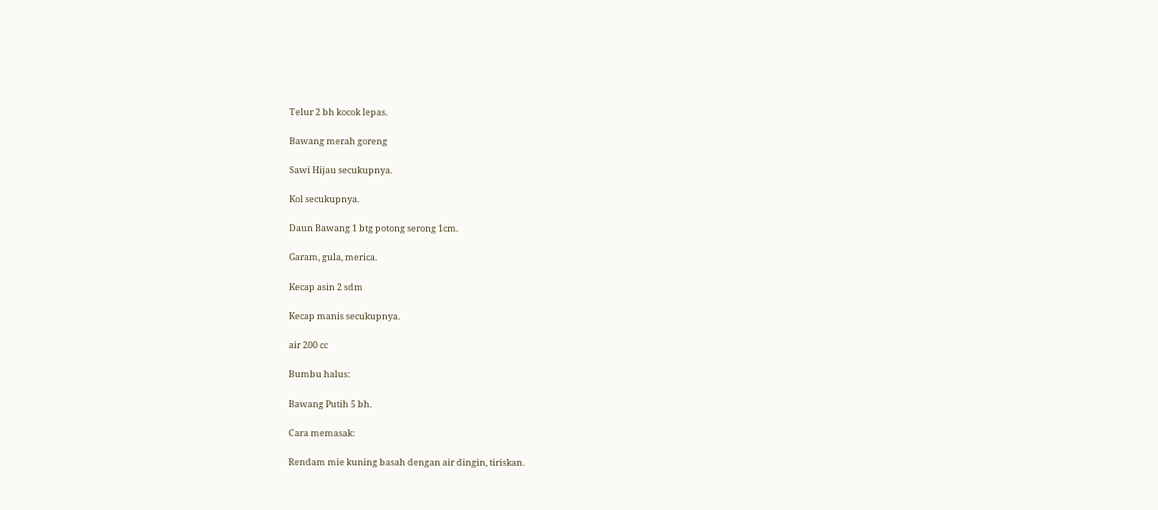Telur 2 bh kocok lepas.

Bawang merah goreng

Sawi Hijau secukupnya.

Kol secukupnya.

Daun Bawang 1 btg potong serong 1cm.

Garam, gula, merica.

Kecap asin 2 sdm

Kecap manis secukupnya.

air 200 cc

Bumbu halus:

Bawang Putih 5 bh.

Cara memasak:

Rendam mie kuning basah dengan air dingin, tiriskan.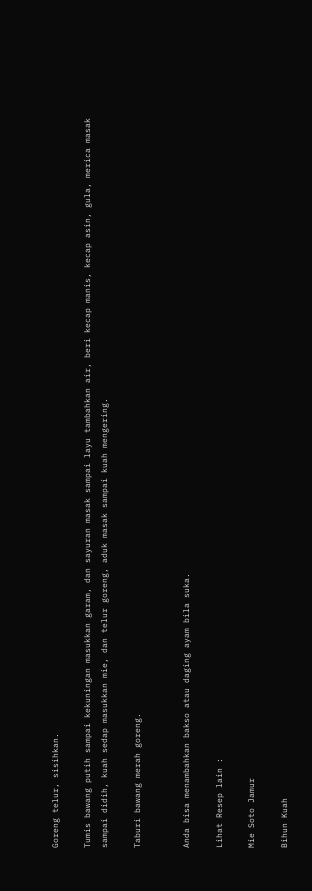Goreng telur, sisihkan.

Tumis bawang putih sampai kekuningan masukkan garam, dan sayuran masak sampai layu tambahkan air, beri kecap manis, kecap asin, gula, merica masak sampai didih, kuah sedap masukkan mie, dan telur goreng, aduk masak sampai kuah mengering.

Taburi bawang merah goreng.


Anda bisa menambahkan bakso atau daging ayam bila suka.

Lihat Resep lain :

Mie Soto Jamur

Bihun Kuah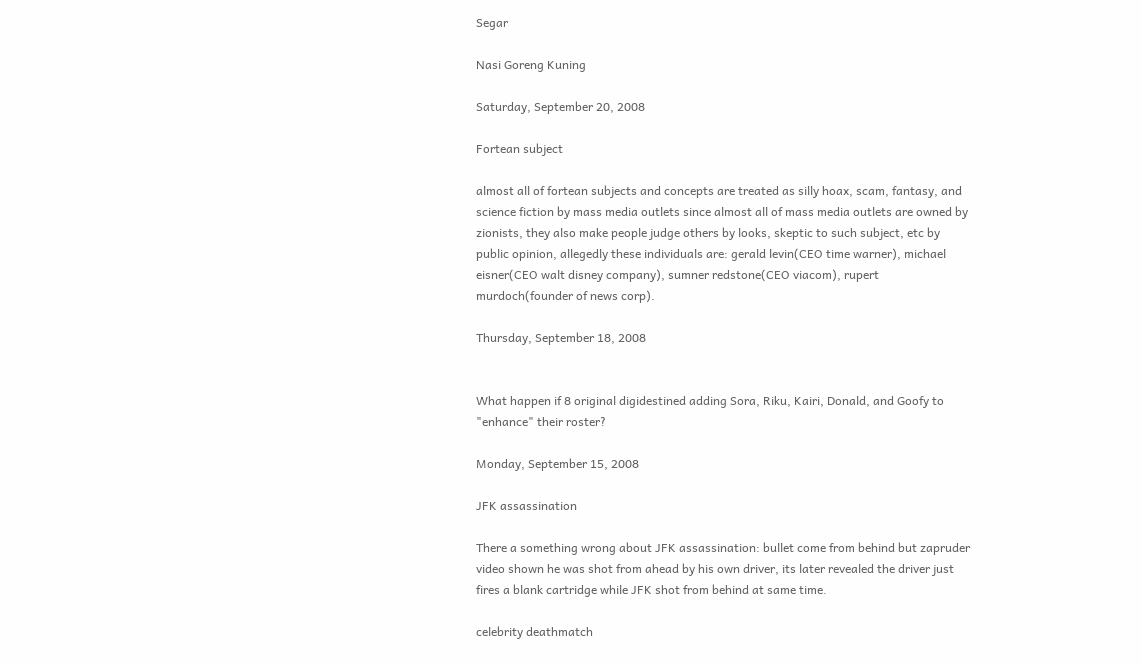Segar

Nasi Goreng Kuning

Saturday, September 20, 2008

Fortean subject

almost all of fortean subjects and concepts are treated as silly hoax, scam, fantasy, and science fiction by mass media outlets since almost all of mass media outlets are owned by zionists, they also make people judge others by looks, skeptic to such subject, etc by public opinion, allegedly these individuals are: gerald levin(CEO time warner), michael eisner(CEO walt disney company), sumner redstone(CEO viacom), rupert murdoch(founder of news corp).

Thursday, September 18, 2008


What happen if 8 original digidestined adding Sora, Riku, Kairi, Donald, and Goofy to "enhance" their roster?

Monday, September 15, 2008

JFK assassination

There a something wrong about JFK assassination: bullet come from behind but zapruder video shown he was shot from ahead by his own driver, its later revealed the driver just fires a blank cartridge while JFK shot from behind at same time.

celebrity deathmatch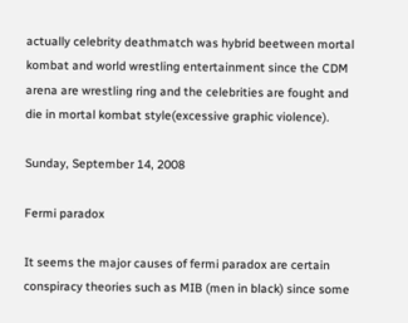actually celebrity deathmatch was hybrid beetween mortal kombat and world wrestling entertainment since the CDM arena are wrestling ring and the celebrities are fought and die in mortal kombat style(excessive graphic violence).

Sunday, September 14, 2008

Fermi paradox

It seems the major causes of fermi paradox are certain conspiracy theories such as MIB (men in black) since some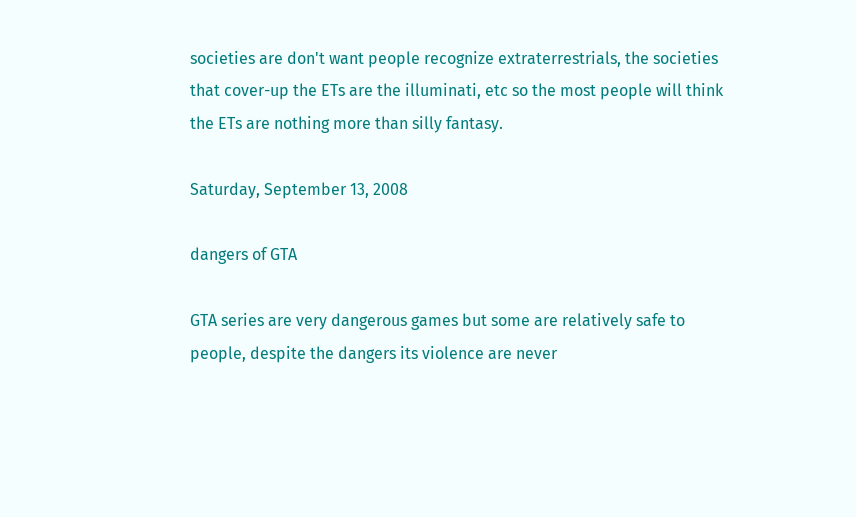societies are don't want people recognize extraterrestrials, the societies that cover-up the ETs are the illuminati, etc so the most people will think the ETs are nothing more than silly fantasy.

Saturday, September 13, 2008

dangers of GTA

GTA series are very dangerous games but some are relatively safe to people, despite the dangers its violence are never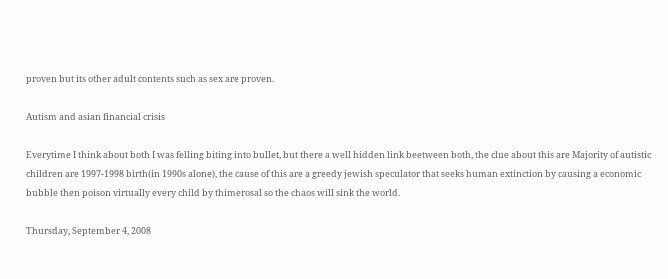proven but its other adult contents such as sex are proven.

Autism and asian financial crisis

Everytime I think about both I was felling biting into bullet, but there a well hidden link beetween both, the clue about this are Majority of autistic children are 1997-1998 birth(in 1990s alone), the cause of this are a greedy jewish speculator that seeks human extinction by causing a economic bubble then poison virtually every child by thimerosal so the chaos will sink the world.

Thursday, September 4, 2008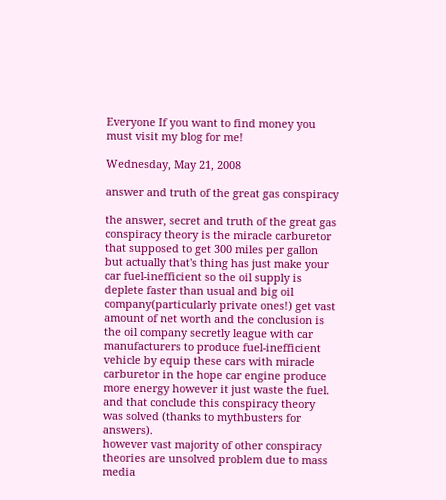Everyone If you want to find money you must visit my blog for me!

Wednesday, May 21, 2008

answer and truth of the great gas conspiracy

the answer, secret and truth of the great gas conspiracy theory is the miracle carburetor that supposed to get 300 miles per gallon but actually that's thing has just make your car fuel-inefficient so the oil supply is deplete faster than usual and big oil company(particularly private ones!) get vast amount of net worth and the conclusion is the oil company secretly league with car manufacturers to produce fuel-inefficient vehicle by equip these cars with miracle carburetor in the hope car engine produce more energy however it just waste the fuel.
and that conclude this conspiracy theory was solved (thanks to mythbusters for answers).
however vast majority of other conspiracy theories are unsolved problem due to mass media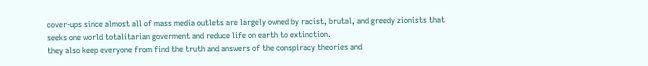cover-ups since almost all of mass media outlets are largely owned by racist, brutal, and greedy zionists that seeks one world totalitarian goverment and reduce life on earth to extinction.
they also keep everyone from find the truth and answers of the conspiracy theories and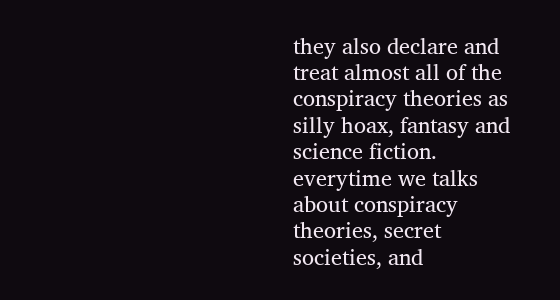they also declare and treat almost all of the conspiracy theories as silly hoax, fantasy and science fiction.
everytime we talks about conspiracy theories, secret societies, and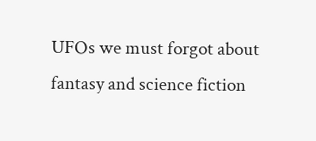UFOs we must forgot about fantasy and science fiction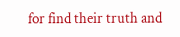for find their truth and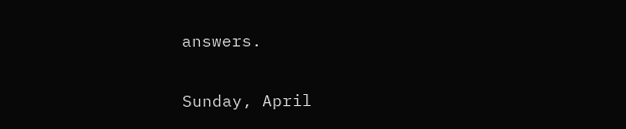answers.

Sunday, April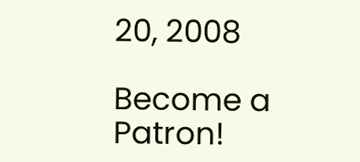20, 2008

Become a Patron!